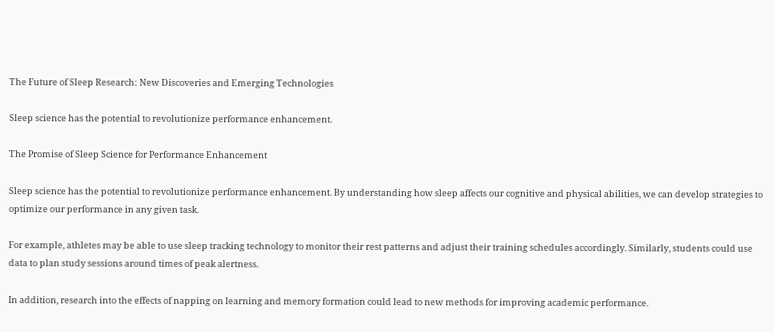The Future of Sleep Research: New Discoveries and Emerging Technologies

Sleep science has the potential to revolutionize performance enhancement.

The Promise of Sleep Science for Performance Enhancement

Sleep science has the potential to revolutionize performance enhancement. By understanding how sleep affects our cognitive and physical abilities, we can develop strategies to optimize our performance in any given task.

For example, athletes may be able to use sleep tracking technology to monitor their rest patterns and adjust their training schedules accordingly. Similarly, students could use data to plan study sessions around times of peak alertness.

In addition, research into the effects of napping on learning and memory formation could lead to new methods for improving academic performance.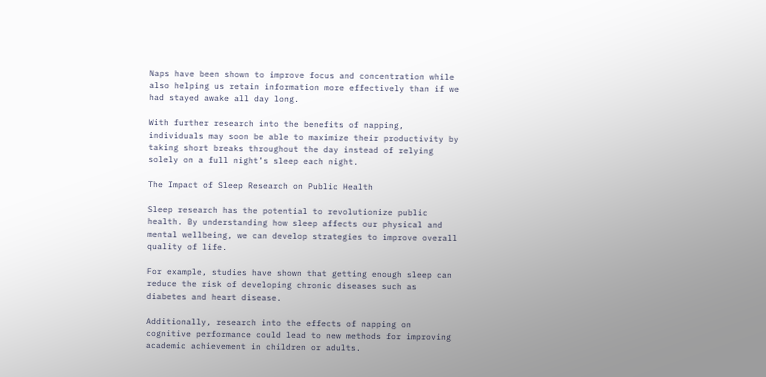Naps have been shown to improve focus and concentration while also helping us retain information more effectively than if we had stayed awake all day long.

With further research into the benefits of napping, individuals may soon be able to maximize their productivity by taking short breaks throughout the day instead of relying solely on a full night’s sleep each night.

The Impact of Sleep Research on Public Health

Sleep research has the potential to revolutionize public health. By understanding how sleep affects our physical and mental wellbeing, we can develop strategies to improve overall quality of life.

For example, studies have shown that getting enough sleep can reduce the risk of developing chronic diseases such as diabetes and heart disease.

Additionally, research into the effects of napping on cognitive performance could lead to new methods for improving academic achievement in children or adults.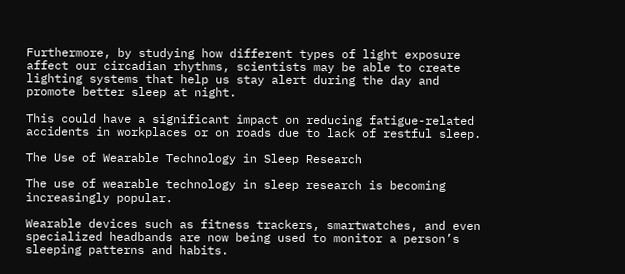Furthermore, by studying how different types of light exposure affect our circadian rhythms, scientists may be able to create lighting systems that help us stay alert during the day and promote better sleep at night.

This could have a significant impact on reducing fatigue-related accidents in workplaces or on roads due to lack of restful sleep.

The Use of Wearable Technology in Sleep Research

The use of wearable technology in sleep research is becoming increasingly popular.

Wearable devices such as fitness trackers, smartwatches, and even specialized headbands are now being used to monitor a person’s sleeping patterns and habits.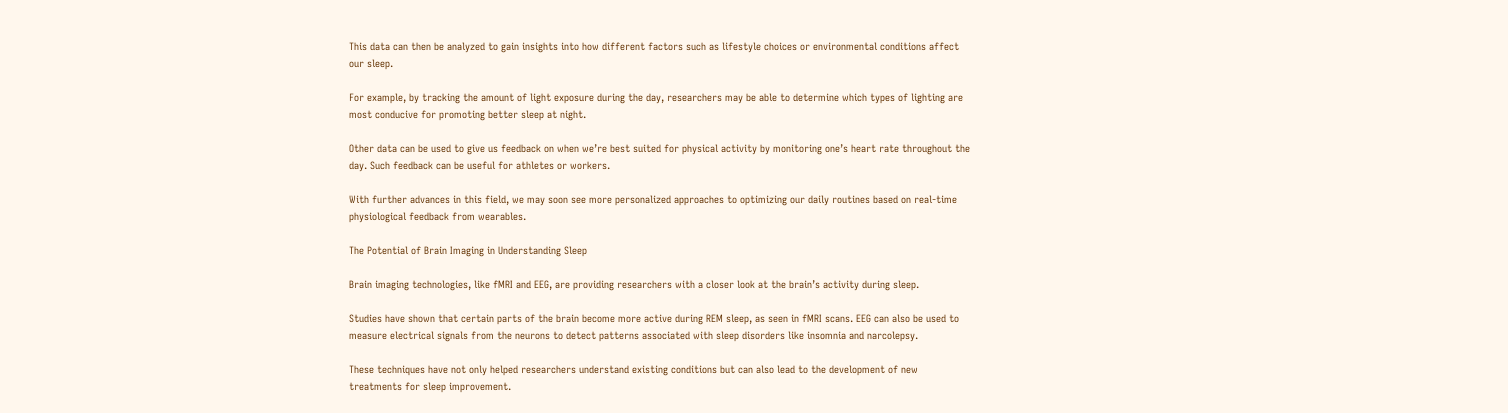This data can then be analyzed to gain insights into how different factors such as lifestyle choices or environmental conditions affect our sleep.

For example, by tracking the amount of light exposure during the day, researchers may be able to determine which types of lighting are most conducive for promoting better sleep at night.

Other data can be used to give us feedback on when we’re best suited for physical activity by monitoring one’s heart rate throughout the day. Such feedback can be useful for athletes or workers.

With further advances in this field, we may soon see more personalized approaches to optimizing our daily routines based on real-time physiological feedback from wearables.

The Potential of Brain Imaging in Understanding Sleep

Brain imaging technologies, like fMRI and EEG, are providing researchers with a closer look at the brain’s activity during sleep.

Studies have shown that certain parts of the brain become more active during REM sleep, as seen in fMRI scans. EEG can also be used to measure electrical signals from the neurons to detect patterns associated with sleep disorders like insomnia and narcolepsy.

These techniques have not only helped researchers understand existing conditions but can also lead to the development of new treatments for sleep improvement.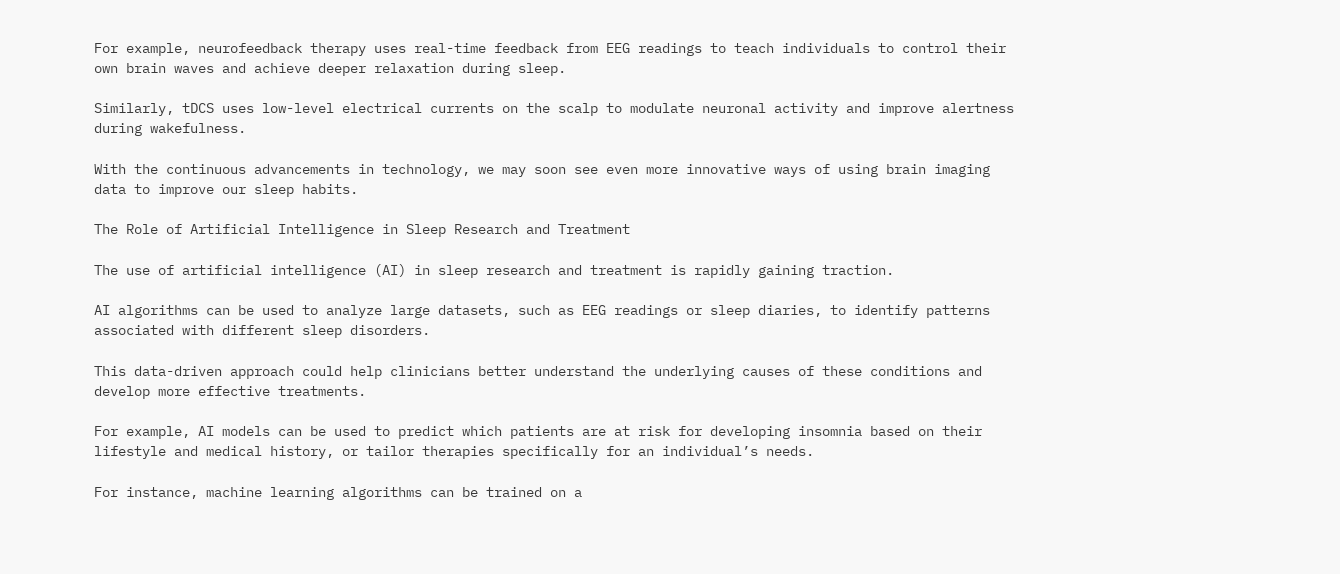For example, neurofeedback therapy uses real-time feedback from EEG readings to teach individuals to control their own brain waves and achieve deeper relaxation during sleep.

Similarly, tDCS uses low-level electrical currents on the scalp to modulate neuronal activity and improve alertness during wakefulness.

With the continuous advancements in technology, we may soon see even more innovative ways of using brain imaging data to improve our sleep habits.

The Role of Artificial Intelligence in Sleep Research and Treatment

The use of artificial intelligence (AI) in sleep research and treatment is rapidly gaining traction.

AI algorithms can be used to analyze large datasets, such as EEG readings or sleep diaries, to identify patterns associated with different sleep disorders.

This data-driven approach could help clinicians better understand the underlying causes of these conditions and develop more effective treatments.

For example, AI models can be used to predict which patients are at risk for developing insomnia based on their lifestyle and medical history, or tailor therapies specifically for an individual’s needs.

For instance, machine learning algorithms can be trained on a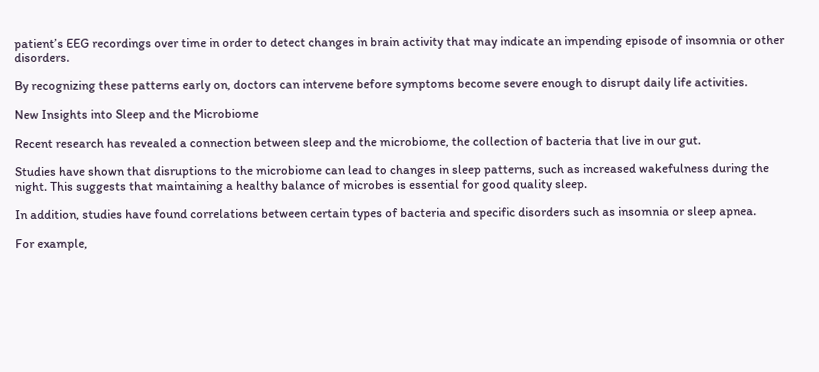patient’s EEG recordings over time in order to detect changes in brain activity that may indicate an impending episode of insomnia or other disorders.

By recognizing these patterns early on, doctors can intervene before symptoms become severe enough to disrupt daily life activities.

New Insights into Sleep and the Microbiome

Recent research has revealed a connection between sleep and the microbiome, the collection of bacteria that live in our gut.

Studies have shown that disruptions to the microbiome can lead to changes in sleep patterns, such as increased wakefulness during the night. This suggests that maintaining a healthy balance of microbes is essential for good quality sleep.

In addition, studies have found correlations between certain types of bacteria and specific disorders such as insomnia or sleep apnea.

For example,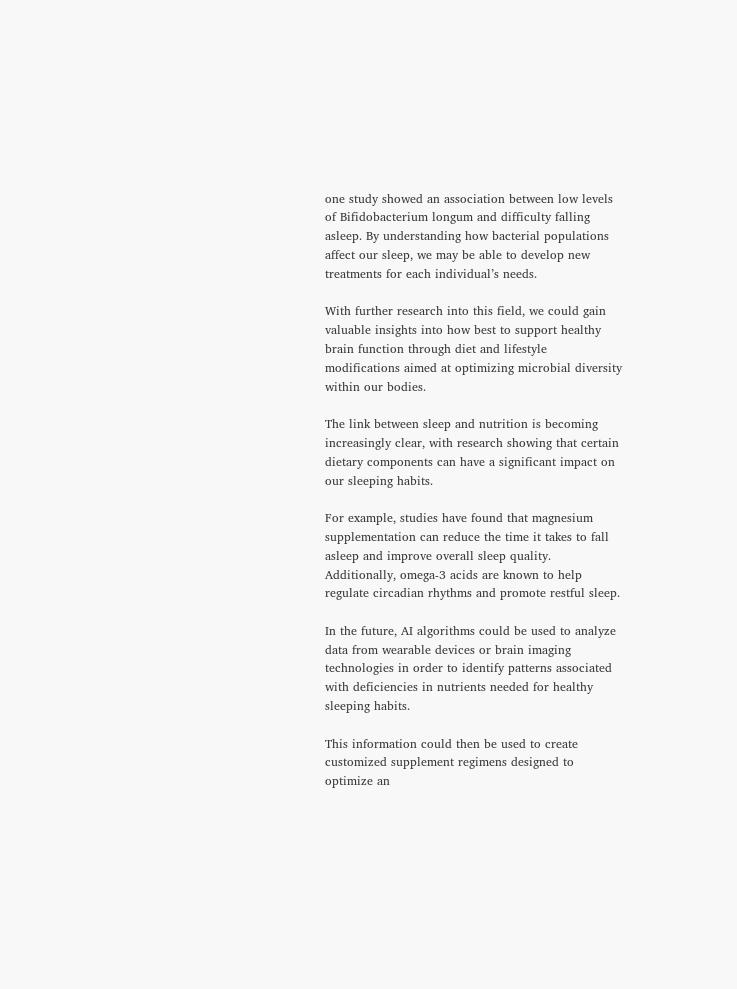one study showed an association between low levels of Bifidobacterium longum and difficulty falling asleep. By understanding how bacterial populations affect our sleep, we may be able to develop new treatments for each individual’s needs.

With further research into this field, we could gain valuable insights into how best to support healthy brain function through diet and lifestyle modifications aimed at optimizing microbial diversity within our bodies.

The link between sleep and nutrition is becoming increasingly clear, with research showing that certain dietary components can have a significant impact on our sleeping habits.

For example, studies have found that magnesium supplementation can reduce the time it takes to fall asleep and improve overall sleep quality. Additionally, omega-3 acids are known to help regulate circadian rhythms and promote restful sleep.

In the future, AI algorithms could be used to analyze data from wearable devices or brain imaging technologies in order to identify patterns associated with deficiencies in nutrients needed for healthy sleeping habits.

This information could then be used to create customized supplement regimens designed to optimize an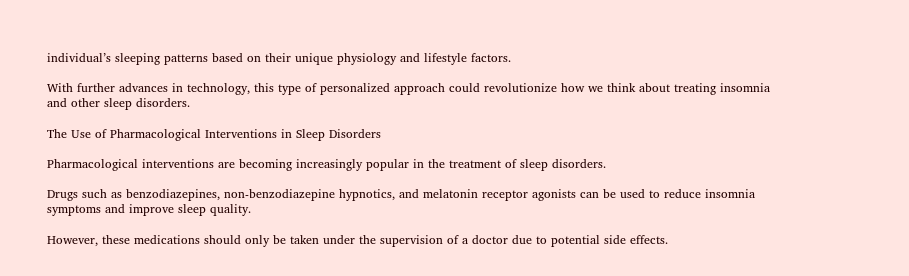individual’s sleeping patterns based on their unique physiology and lifestyle factors.

With further advances in technology, this type of personalized approach could revolutionize how we think about treating insomnia and other sleep disorders.

The Use of Pharmacological Interventions in Sleep Disorders

Pharmacological interventions are becoming increasingly popular in the treatment of sleep disorders.

Drugs such as benzodiazepines, non-benzodiazepine hypnotics, and melatonin receptor agonists can be used to reduce insomnia symptoms and improve sleep quality.

However, these medications should only be taken under the supervision of a doctor due to potential side effects.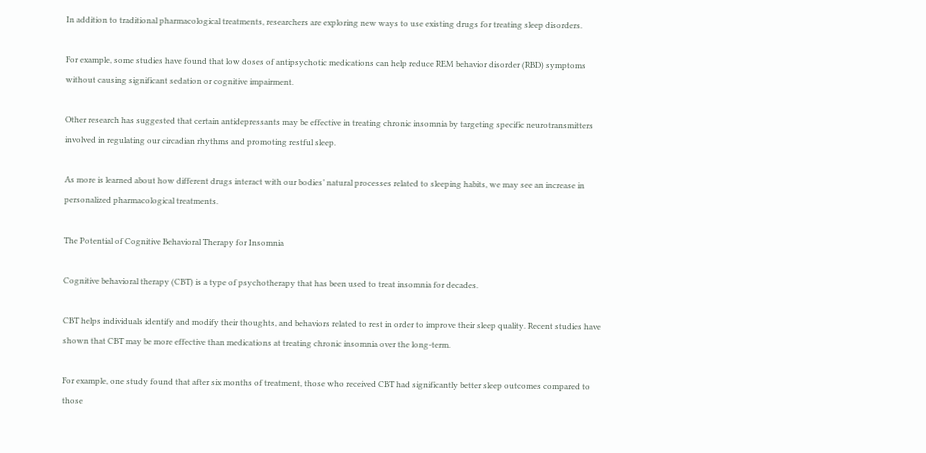In addition to traditional pharmacological treatments, researchers are exploring new ways to use existing drugs for treating sleep disorders.

For example, some studies have found that low doses of antipsychotic medications can help reduce REM behavior disorder (RBD) symptoms without causing significant sedation or cognitive impairment.

Other research has suggested that certain antidepressants may be effective in treating chronic insomnia by targeting specific neurotransmitters involved in regulating our circadian rhythms and promoting restful sleep.

As more is learned about how different drugs interact with our bodies’ natural processes related to sleeping habits, we may see an increase in personalized pharmacological treatments.

The Potential of Cognitive Behavioral Therapy for Insomnia

Cognitive behavioral therapy (CBT) is a type of psychotherapy that has been used to treat insomnia for decades.

CBT helps individuals identify and modify their thoughts, and behaviors related to rest in order to improve their sleep quality. Recent studies have shown that CBT may be more effective than medications at treating chronic insomnia over the long-term.

For example, one study found that after six months of treatment, those who received CBT had significantly better sleep outcomes compared to those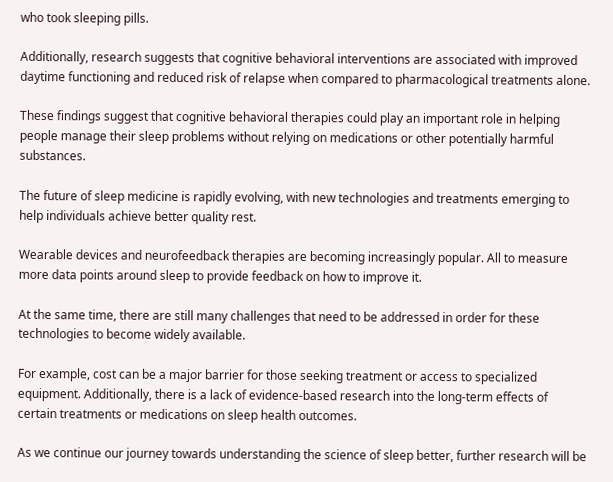who took sleeping pills.

Additionally, research suggests that cognitive behavioral interventions are associated with improved daytime functioning and reduced risk of relapse when compared to pharmacological treatments alone.

These findings suggest that cognitive behavioral therapies could play an important role in helping people manage their sleep problems without relying on medications or other potentially harmful substances.

The future of sleep medicine is rapidly evolving, with new technologies and treatments emerging to help individuals achieve better quality rest.

Wearable devices and neurofeedback therapies are becoming increasingly popular. All to measure more data points around sleep to provide feedback on how to improve it.

At the same time, there are still many challenges that need to be addressed in order for these technologies to become widely available.

For example, cost can be a major barrier for those seeking treatment or access to specialized equipment. Additionally, there is a lack of evidence-based research into the long-term effects of certain treatments or medications on sleep health outcomes.

As we continue our journey towards understanding the science of sleep better, further research will be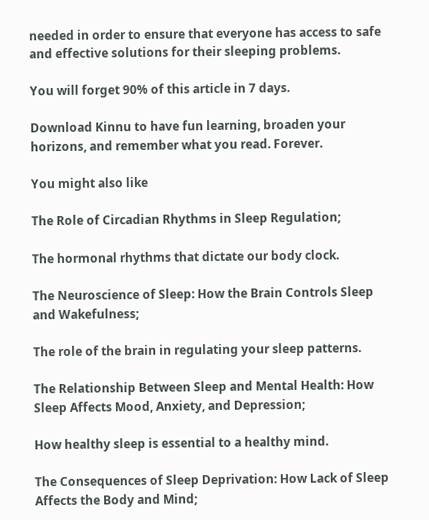needed in order to ensure that everyone has access to safe and effective solutions for their sleeping problems.

You will forget 90% of this article in 7 days.

Download Kinnu to have fun learning, broaden your horizons, and remember what you read. Forever.

You might also like

The Role of Circadian Rhythms in Sleep Regulation;

The hormonal rhythms that dictate our body clock.

The Neuroscience of Sleep: How the Brain Controls Sleep and Wakefulness;

The role of the brain in regulating your sleep patterns.

The Relationship Between Sleep and Mental Health: How Sleep Affects Mood, Anxiety, and Depression;

How healthy sleep is essential to a healthy mind.

The Consequences of Sleep Deprivation: How Lack of Sleep Affects the Body and Mind;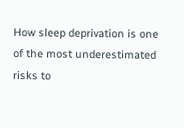How sleep deprivation is one of the most underestimated risks to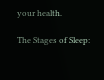your health.

The Stages of Sleep: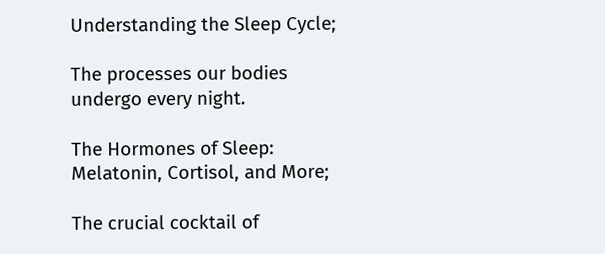Understanding the Sleep Cycle;

The processes our bodies undergo every night.

The Hormones of Sleep: Melatonin, Cortisol, and More;

The crucial cocktail of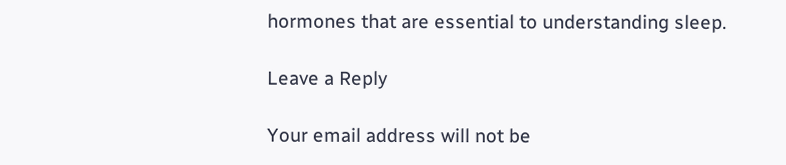hormones that are essential to understanding sleep.

Leave a Reply

Your email address will not be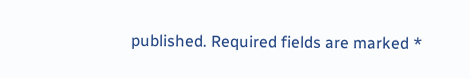published. Required fields are marked *